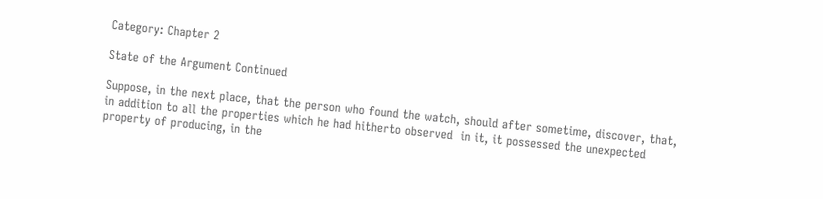Category: Chapter 2

State of the Argument Continued

Suppose, in the next place, that the person who found the watch, should after sometime, discover, that, in addition to all the properties which he had hitherto observed  in it, it possessed the unexpected property of producing, in the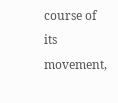course of its movement,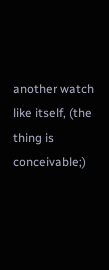another watch like itself, (the thing is conceivable;)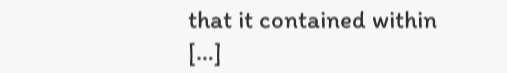that it contained within […]